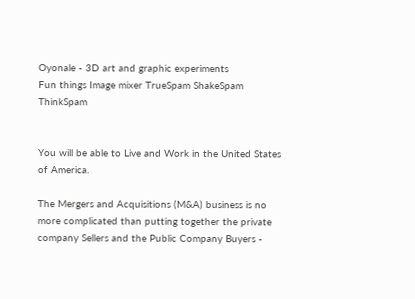Oyonale - 3D art and graphic experiments
Fun things Image mixer TrueSpam ShakeSpam ThinkSpam


You will be able to Live and Work in the United States of America.

The Mergers and Acquisitions (M&A) business is no more complicated than putting together the private company Sellers and the Public Company Buyers -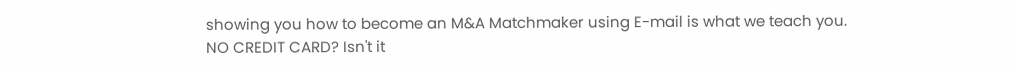showing you how to become an M&A Matchmaker using E-mail is what we teach you. NO CREDIT CARD? Isn't it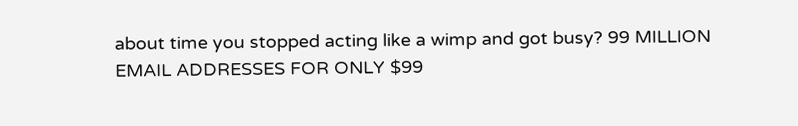about time you stopped acting like a wimp and got busy? 99 MILLION EMAIL ADDRESSES FOR ONLY $99